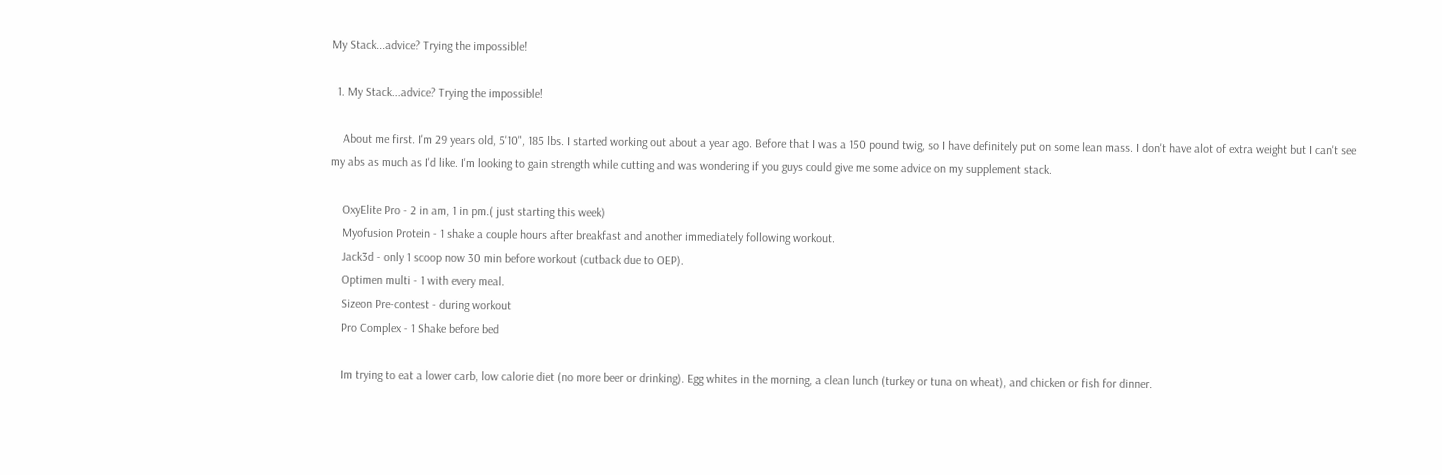My Stack...advice? Trying the impossible!

  1. My Stack...advice? Trying the impossible!

    About me first. I'm 29 years old, 5'10", 185 lbs. I started working out about a year ago. Before that I was a 150 pound twig, so I have definitely put on some lean mass. I don't have alot of extra weight but I can't see my abs as much as I'd like. I'm looking to gain strength while cutting and was wondering if you guys could give me some advice on my supplement stack.

    OxyElite Pro - 2 in am, 1 in pm.( just starting this week)
    Myofusion Protein - 1 shake a couple hours after breakfast and another immediately following workout.
    Jack3d - only 1 scoop now 30 min before workout (cutback due to OEP).
    Optimen multi - 1 with every meal.
    Sizeon Pre-contest - during workout
    Pro Complex - 1 Shake before bed

    Im trying to eat a lower carb, low calorie diet (no more beer or drinking). Egg whites in the morning, a clean lunch (turkey or tuna on wheat), and chicken or fish for dinner.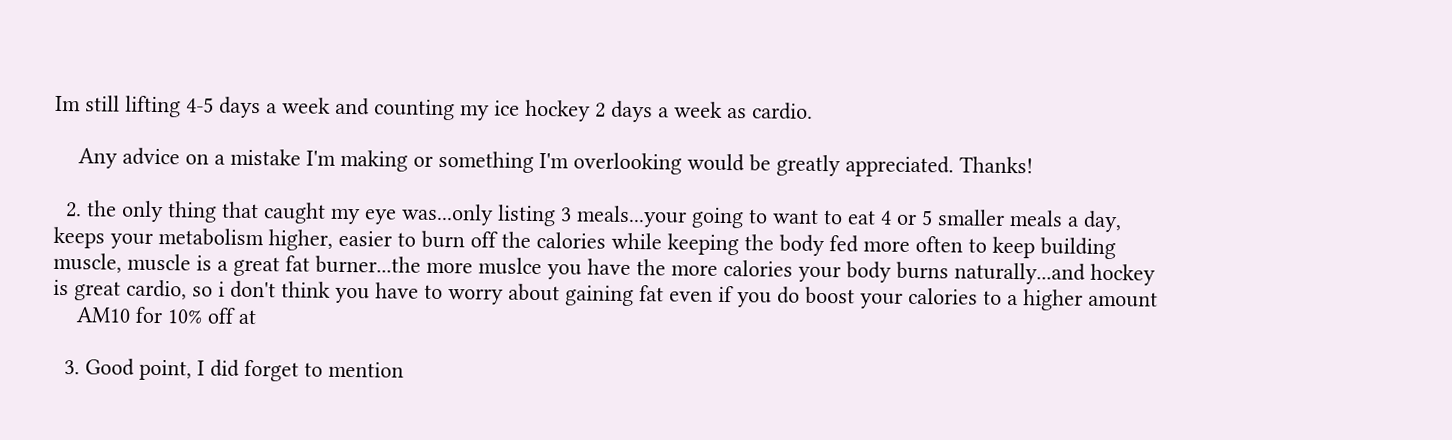Im still lifting 4-5 days a week and counting my ice hockey 2 days a week as cardio.

    Any advice on a mistake I'm making or something I'm overlooking would be greatly appreciated. Thanks!

  2. the only thing that caught my eye was...only listing 3 meals...your going to want to eat 4 or 5 smaller meals a day, keeps your metabolism higher, easier to burn off the calories while keeping the body fed more often to keep building muscle, muscle is a great fat burner...the more muslce you have the more calories your body burns naturally...and hockey is great cardio, so i don't think you have to worry about gaining fat even if you do boost your calories to a higher amount
    AM10 for 10% off at

  3. Good point, I did forget to mention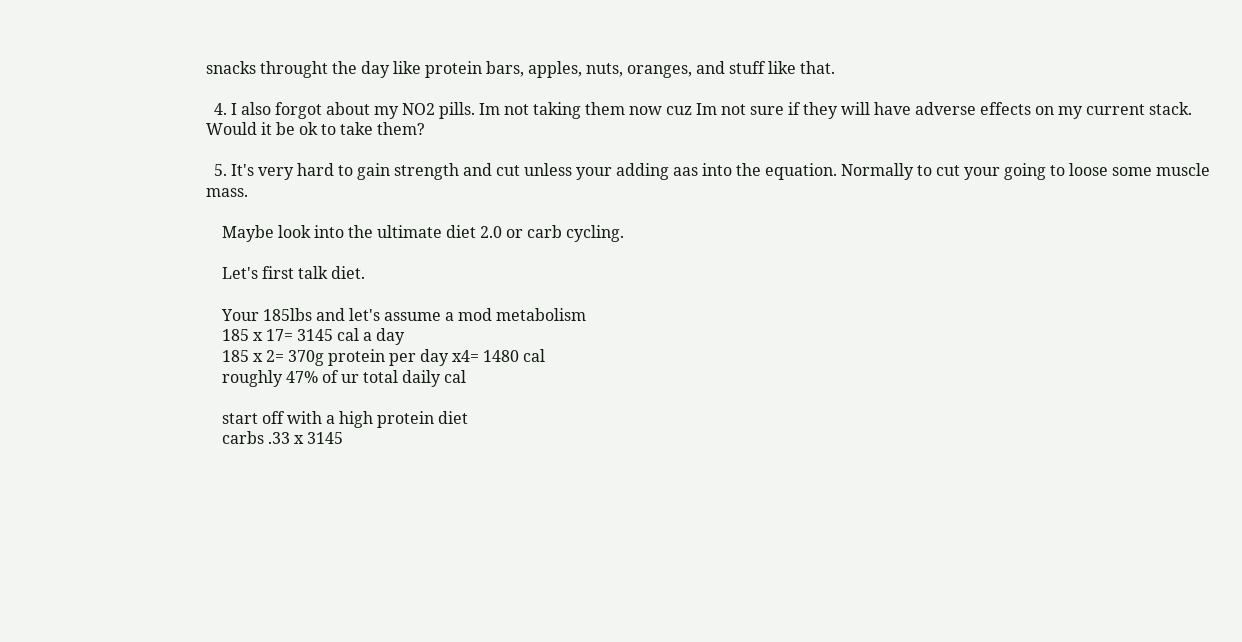snacks throught the day like protein bars, apples, nuts, oranges, and stuff like that.

  4. I also forgot about my NO2 pills. Im not taking them now cuz Im not sure if they will have adverse effects on my current stack. Would it be ok to take them?

  5. It's very hard to gain strength and cut unless your adding aas into the equation. Normally to cut your going to loose some muscle mass.

    Maybe look into the ultimate diet 2.0 or carb cycling.

    Let's first talk diet.

    Your 185lbs and let's assume a mod metabolism
    185 x 17= 3145 cal a day
    185 x 2= 370g protein per day x4= 1480 cal
    roughly 47% of ur total daily cal

    start off with a high protein diet
    carbs .33 x 3145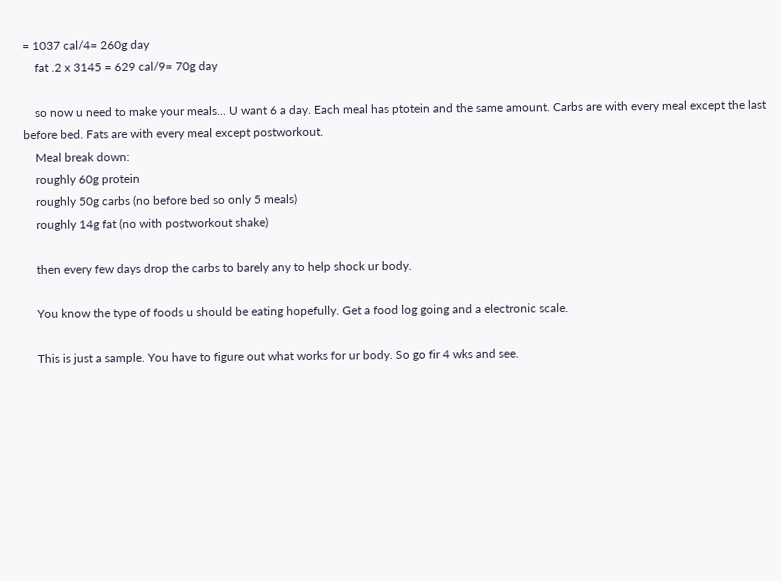= 1037 cal/4= 260g day
    fat .2 x 3145 = 629 cal/9= 70g day

    so now u need to make your meals... U want 6 a day. Each meal has ptotein and the same amount. Carbs are with every meal except the last before bed. Fats are with every meal except postworkout.
    Meal break down:
    roughly 60g protein
    roughly 50g carbs (no before bed so only 5 meals)
    roughly 14g fat (no with postworkout shake)

    then every few days drop the carbs to barely any to help shock ur body.

    You know the type of foods u should be eating hopefully. Get a food log going and a electronic scale.

    This is just a sample. You have to figure out what works for ur body. So go fir 4 wks and see.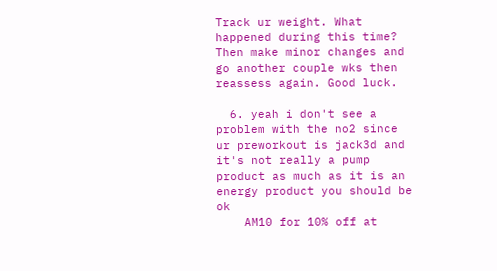Track ur weight. What happened during this time? Then make minor changes and go another couple wks then reassess again. Good luck.

  6. yeah i don't see a problem with the no2 since ur preworkout is jack3d and it's not really a pump product as much as it is an energy product you should be ok
    AM10 for 10% off at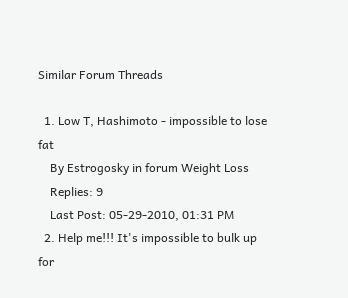Similar Forum Threads

  1. Low T, Hashimoto - impossible to lose fat
    By Estrogosky in forum Weight Loss
    Replies: 9
    Last Post: 05-29-2010, 01:31 PM
  2. Help me!!! It's impossible to bulk up for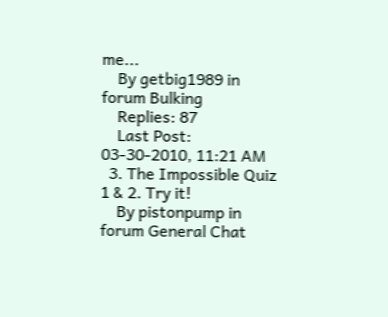me...
    By getbig1989 in forum Bulking
    Replies: 87
    Last Post: 03-30-2010, 11:21 AM
  3. The Impossible Quiz 1 & 2. Try it!
    By pistonpump in forum General Chat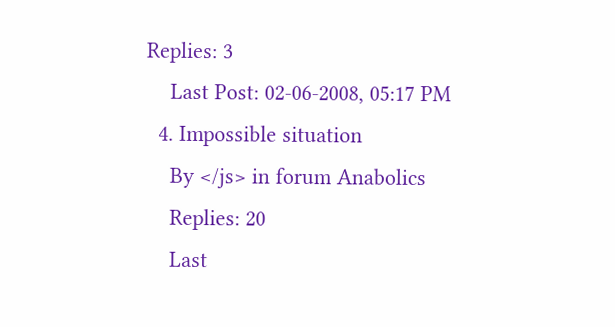Replies: 3
    Last Post: 02-06-2008, 05:17 PM
  4. Impossible situation
    By </js> in forum Anabolics
    Replies: 20
    Last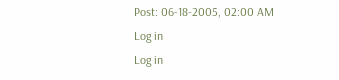Post: 06-18-2005, 02:00 AM
Log in
Log in